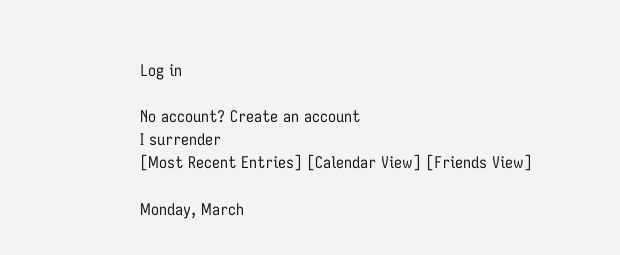Log in

No account? Create an account
I surrender
[Most Recent Entries] [Calendar View] [Friends View]

Monday, March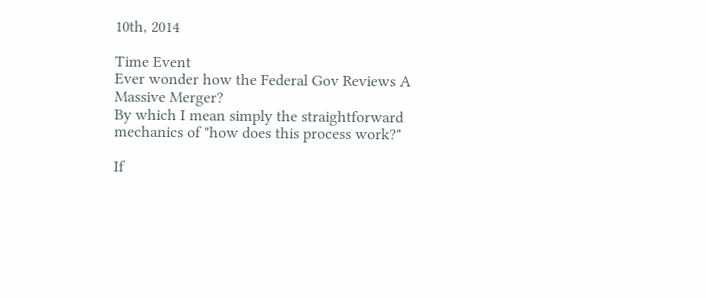10th, 2014

Time Event
Ever wonder how the Federal Gov Reviews A Massive Merger?
By which I mean simply the straightforward mechanics of "how does this process work?"

If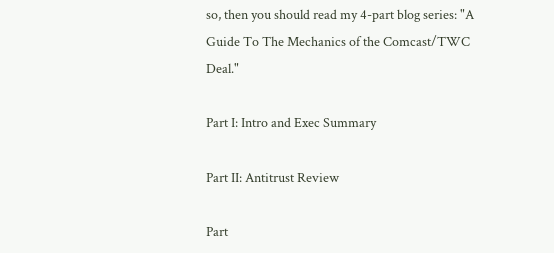so, then you should read my 4-part blog series: "A Guide To The Mechanics of the Comcast/TWC Deal."

Part I: Intro and Exec Summary

Part II: Antitrust Review

Part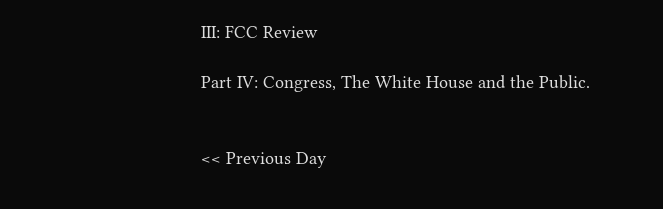III: FCC Review

Part IV: Congress, The White House and the Public.


<< Previous Day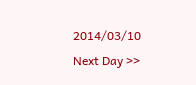2014/03/10
Next Day >>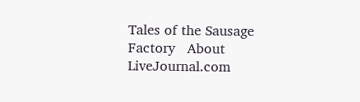Tales of the Sausage Factory   About LiveJournal.com